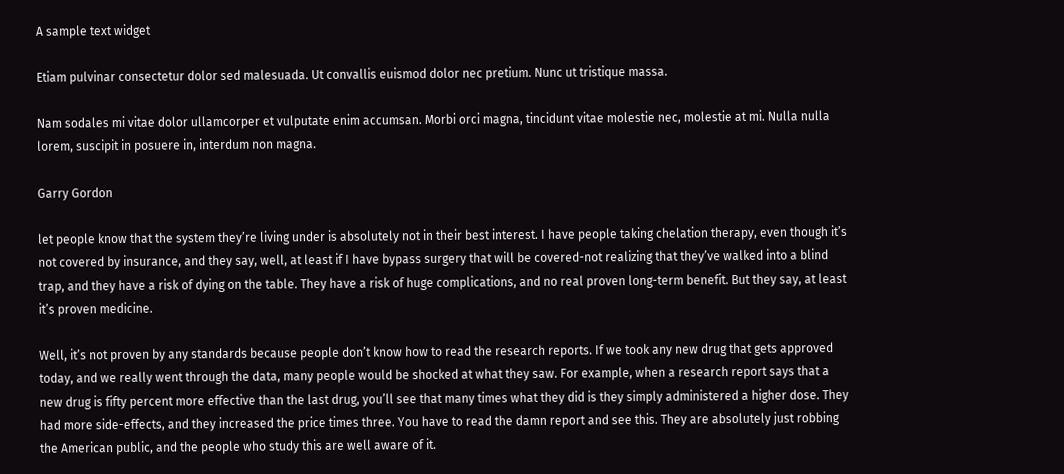A sample text widget

Etiam pulvinar consectetur dolor sed malesuada. Ut convallis euismod dolor nec pretium. Nunc ut tristique massa.

Nam sodales mi vitae dolor ullamcorper et vulputate enim accumsan. Morbi orci magna, tincidunt vitae molestie nec, molestie at mi. Nulla nulla lorem, suscipit in posuere in, interdum non magna.

Garry Gordon

let people know that the system they’re living under is absolutely not in their best interest. I have people taking chelation therapy, even though it’s not covered by insurance, and they say, well, at least if I have bypass surgery that will be covered-not realizing that they’ve walked into a blind trap, and they have a risk of dying on the table. They have a risk of huge complications, and no real proven long-term benefit. But they say, at least it’s proven medicine.

Well, it’s not proven by any standards because people don’t know how to read the research reports. If we took any new drug that gets approved today, and we really went through the data, many people would be shocked at what they saw. For example, when a research report says that a new drug is fifty percent more effective than the last drug, you’ll see that many times what they did is they simply administered a higher dose. They had more side-effects, and they increased the price times three. You have to read the damn report and see this. They are absolutely just robbing the American public, and the people who study this are well aware of it.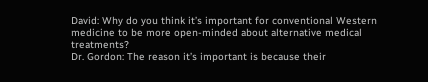David: Why do you think it’s important for conventional Western medicine to be more open-minded about alternative medical treatments?
Dr. Gordon: The reason it’s important is because their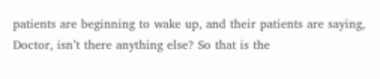patients are beginning to wake up, and their patients are saying, Doctor, isn’t there anything else? So that is the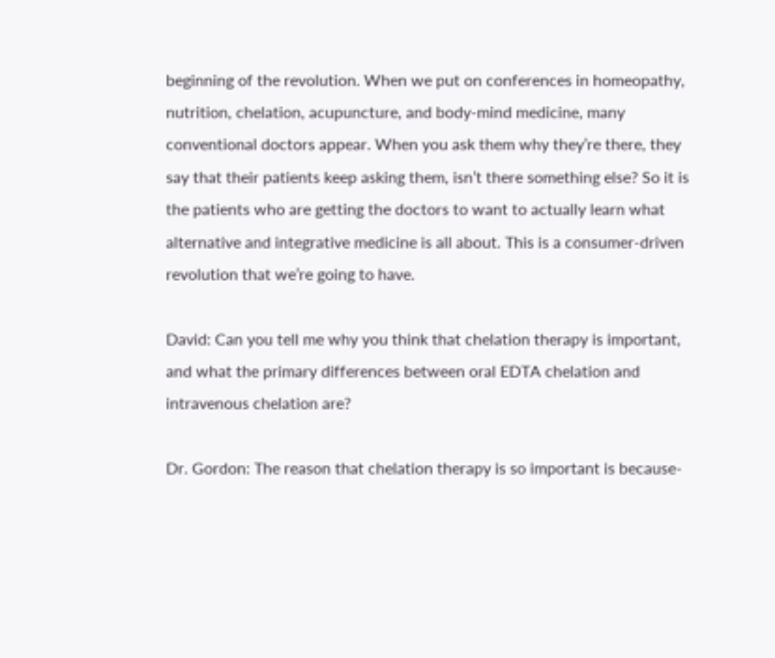beginning of the revolution. When we put on conferences in homeopathy, nutrition, chelation, acupuncture, and body-mind medicine, many conventional doctors appear. When you ask them why they’re there, they say that their patients keep asking them, isn’t there something else? So it is the patients who are getting the doctors to want to actually learn what alternative and integrative medicine is all about. This is a consumer-driven revolution that we’re going to have.

David: Can you tell me why you think that chelation therapy is important, and what the primary differences between oral EDTA chelation and intravenous chelation are?

Dr. Gordon: The reason that chelation therapy is so important is because-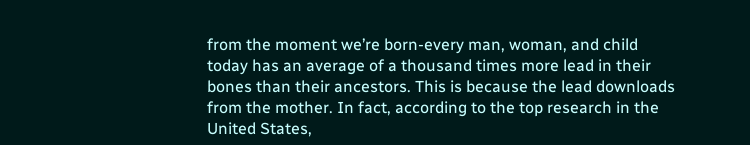from the moment we’re born-every man, woman, and child today has an average of a thousand times more lead in their bones than their ancestors. This is because the lead downloads from the mother. In fact, according to the top research in the United States,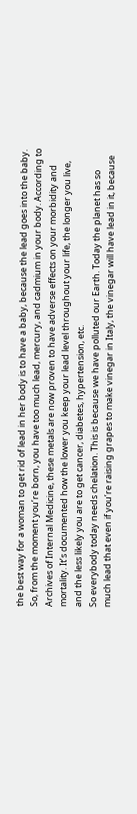the best way for a woman to get rid of lead in her body is to have a baby, because the lead goes into the baby. So, from the moment you’re born, you have too much lead, mercury, and cadmium in your body. According to Archives of Internal Medicine, these metals are now proven to have adverse effects on your morbidity and mortality. It’s documented how the lower you keep your lead level throughout your life, the longer you live, and the less likely you are to get cancer, diabetes, hypertension, etc.
So everybody today needs chelation. This is because we have polluted our Earth. Today the planet has so much lead that even if you’re raising grapes to make vinegar in Italy, the vinegar will have lead in it, because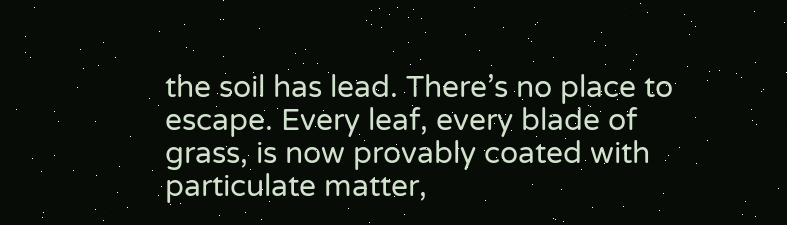the soil has lead. There’s no place to escape. Every leaf, every blade of grass, is now provably coated with particulate matter,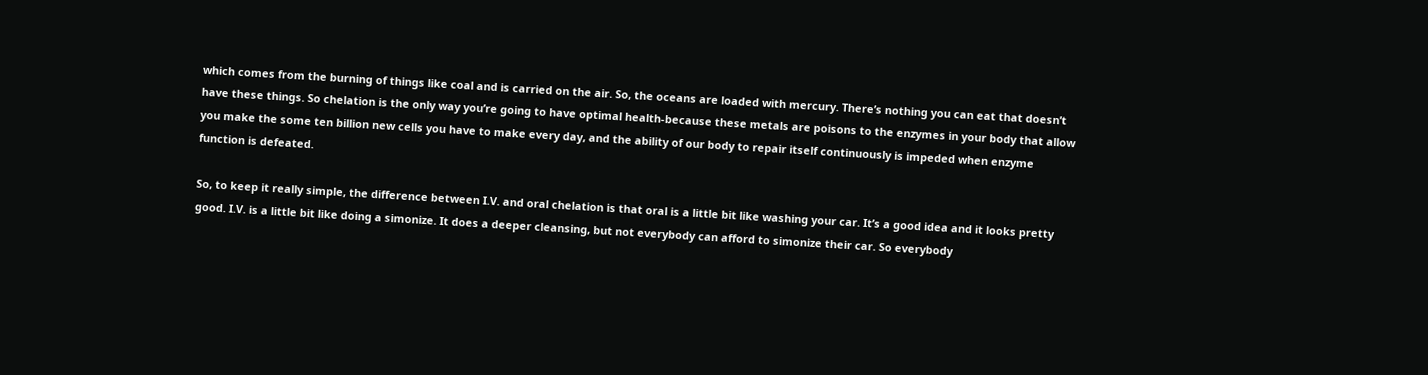which comes from the burning of things like coal and is carried on the air. So, the oceans are loaded with mercury. There’s nothing you can eat that doesn’t have these things. So chelation is the only way you’re going to have optimal health-because these metals are poisons to the enzymes in your body that allow you make the some ten billion new cells you have to make every day, and the ability of our body to repair itself continuously is impeded when enzyme function is defeated.

So, to keep it really simple, the difference between I.V. and oral chelation is that oral is a little bit like washing your car. It’s a good idea and it looks pretty good. I.V. is a little bit like doing a simonize. It does a deeper cleansing, but not everybody can afford to simonize their car. So everybody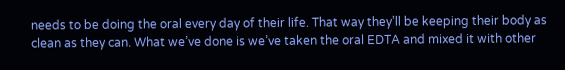needs to be doing the oral every day of their life. That way they’ll be keeping their body as clean as they can. What we’ve done is we’ve taken the oral EDTA and mixed it with other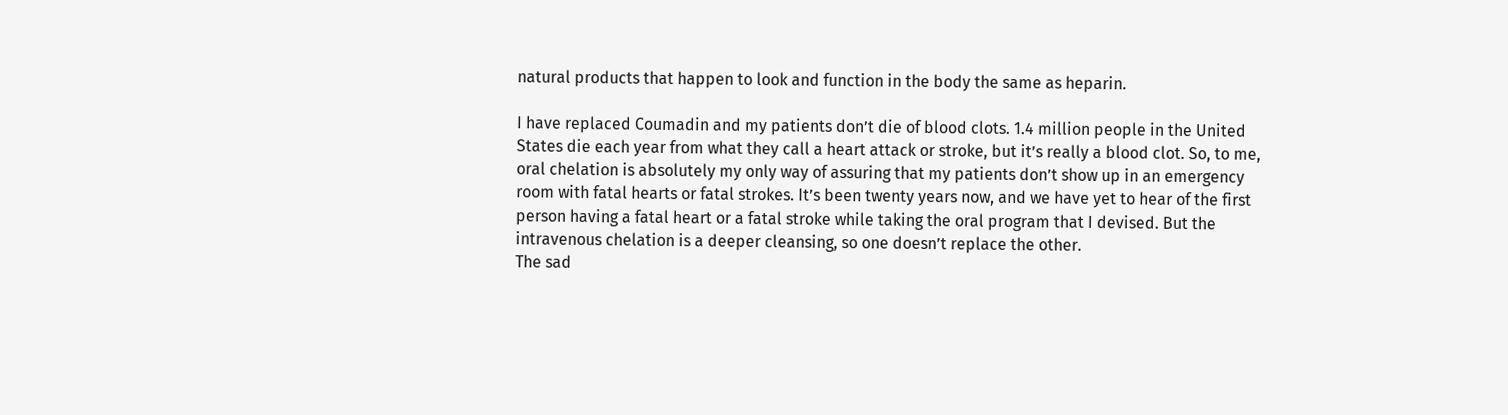natural products that happen to look and function in the body the same as heparin.

I have replaced Coumadin and my patients don’t die of blood clots. 1.4 million people in the United States die each year from what they call a heart attack or stroke, but it’s really a blood clot. So, to me, oral chelation is absolutely my only way of assuring that my patients don’t show up in an emergency room with fatal hearts or fatal strokes. It’s been twenty years now, and we have yet to hear of the first person having a fatal heart or a fatal stroke while taking the oral program that I devised. But the intravenous chelation is a deeper cleansing, so one doesn’t replace the other.
The sad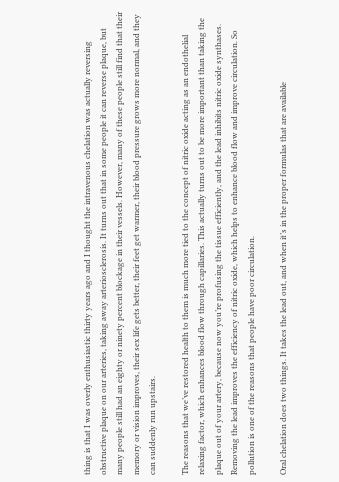thing is that I was overly enthusiastic thirty years ago and I thought the intravenous chelation was actually reversing obstructive plaque on our arteries, taking away arteriosclerosis. It turns out that in some people it can reverse plaque, but many people still had an eighty or ninety percent blockage in their vessels. However, many of these people still find that their memory or vision improves, their sex life gets better, their feet get warmer, their blood pressure grows more normal, and they can suddenly run upstairs.

The reasons that we’ve restored health to them is much more tied to the concept of nitric oxide acting as an endothelial relaxing factor, which enhances blood flow through capillaries. This actually turns out to be more important than taking the plaque out of your artery, because now you’re profusing the tissue efficiently, and the lead inhibits nitric oxide synthases. Removing the lead improves the efficiency of nitric oxide, which helps to enhance blood flow and improve circulation. So pollution is one of the reasons that people have poor circulation.

Oral chelation does two things. It takes the lead out, and when it’s in the proper formulas that are available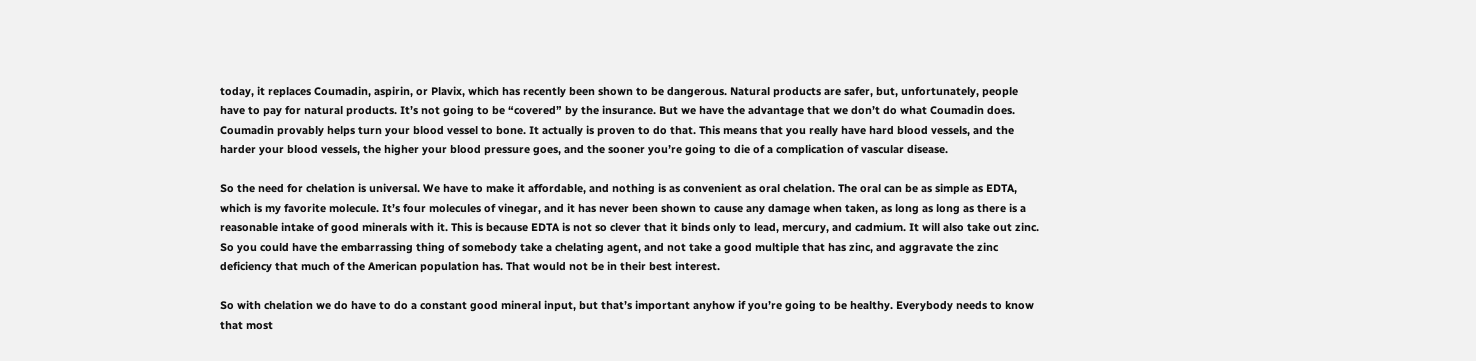today, it replaces Coumadin, aspirin, or Plavix, which has recently been shown to be dangerous. Natural products are safer, but, unfortunately, people have to pay for natural products. It’s not going to be “covered” by the insurance. But we have the advantage that we don’t do what Coumadin does. Coumadin provably helps turn your blood vessel to bone. It actually is proven to do that. This means that you really have hard blood vessels, and the harder your blood vessels, the higher your blood pressure goes, and the sooner you’re going to die of a complication of vascular disease.

So the need for chelation is universal. We have to make it affordable, and nothing is as convenient as oral chelation. The oral can be as simple as EDTA, which is my favorite molecule. It’s four molecules of vinegar, and it has never been shown to cause any damage when taken, as long as long as there is a reasonable intake of good minerals with it. This is because EDTA is not so clever that it binds only to lead, mercury, and cadmium. It will also take out zinc. So you could have the embarrassing thing of somebody take a chelating agent, and not take a good multiple that has zinc, and aggravate the zinc deficiency that much of the American population has. That would not be in their best interest.

So with chelation we do have to do a constant good mineral input, but that’s important anyhow if you’re going to be healthy. Everybody needs to know that most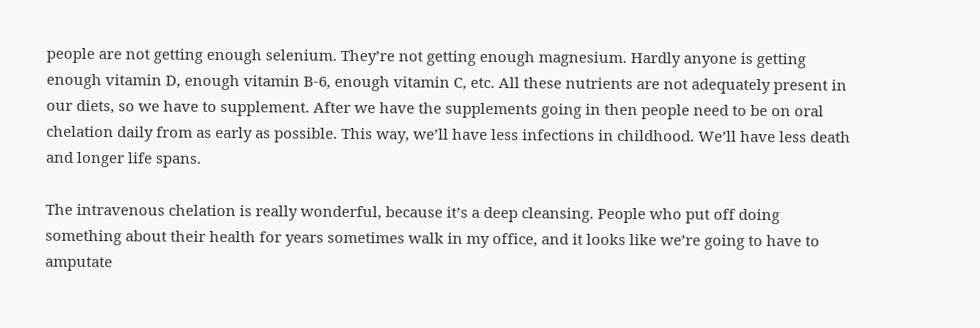people are not getting enough selenium. They’re not getting enough magnesium. Hardly anyone is getting enough vitamin D, enough vitamin B-6, enough vitamin C, etc. All these nutrients are not adequately present in our diets, so we have to supplement. After we have the supplements going in then people need to be on oral chelation daily from as early as possible. This way, we’ll have less infections in childhood. We’ll have less death and longer life spans.

The intravenous chelation is really wonderful, because it’s a deep cleansing. People who put off doing something about their health for years sometimes walk in my office, and it looks like we’re going to have to amputate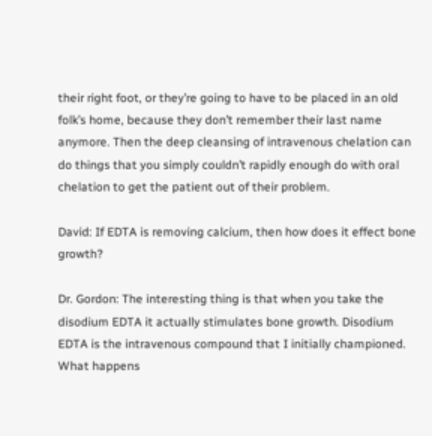their right foot, or they’re going to have to be placed in an old folk’s home, because they don’t remember their last name anymore. Then the deep cleansing of intravenous chelation can do things that you simply couldn’t rapidly enough do with oral chelation to get the patient out of their problem.

David: If EDTA is removing calcium, then how does it effect bone growth?

Dr. Gordon: The interesting thing is that when you take the disodium EDTA it actually stimulates bone growth. Disodium EDTA is the intravenous compound that I initially championed. What happens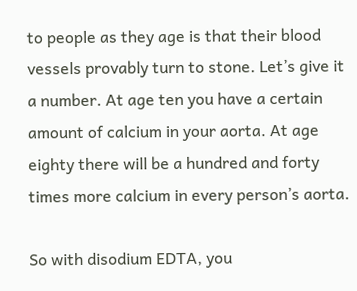to people as they age is that their blood vessels provably turn to stone. Let’s give it a number. At age ten you have a certain amount of calcium in your aorta. At age eighty there will be a hundred and forty times more calcium in every person’s aorta.

So with disodium EDTA, you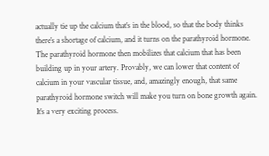actually tie up the calcium that’s in the blood, so that the body thinks there’s a shortage of calcium, and it turns on the parathyroid hormone. The parathyroid hormone then mobilizes that calcium that has been building up in your artery. Provably, we can lower that content of calcium in your vascular tissue, and, amazingly enough, that same parathyroid hormone switch will make you turn on bone growth again. It’s a very exciting process.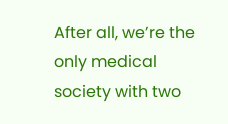After all, we’re the only medical society with two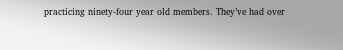practicing ninety-four year old members. They’ve had over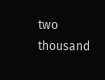two thousand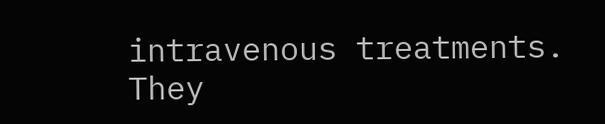intravenous treatments. They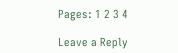Pages: 1 2 3 4

Leave a Reply